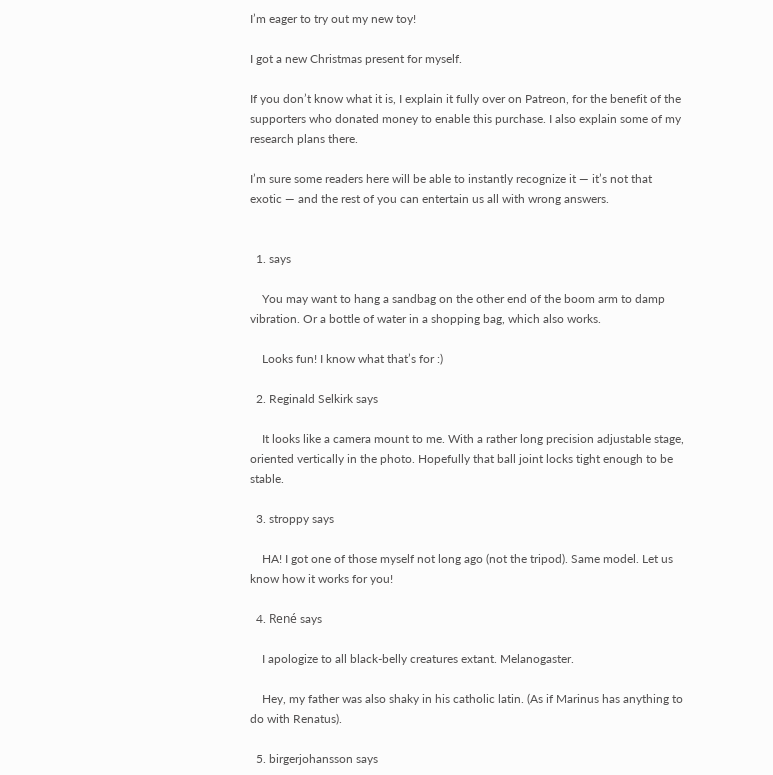I’m eager to try out my new toy!

I got a new Christmas present for myself.

If you don’t know what it is, I explain it fully over on Patreon, for the benefit of the supporters who donated money to enable this purchase. I also explain some of my research plans there.

I’m sure some readers here will be able to instantly recognize it — it’s not that exotic — and the rest of you can entertain us all with wrong answers.


  1. says

    You may want to hang a sandbag on the other end of the boom arm to damp vibration. Or a bottle of water in a shopping bag, which also works.

    Looks fun! I know what that’s for :)

  2. Reginald Selkirk says

    It looks like a camera mount to me. With a rather long precision adjustable stage, oriented vertically in the photo. Hopefully that ball joint locks tight enough to be stable.

  3. stroppy says

    HA! I got one of those myself not long ago (not the tripod). Same model. Let us know how it works for you!

  4. René says

    I apologize to all black-belly creatures extant. Melanogaster.

    Hey, my father was also shaky in his catholic latin. (As if Marinus has anything to do with Renatus).

  5. birgerjohansson says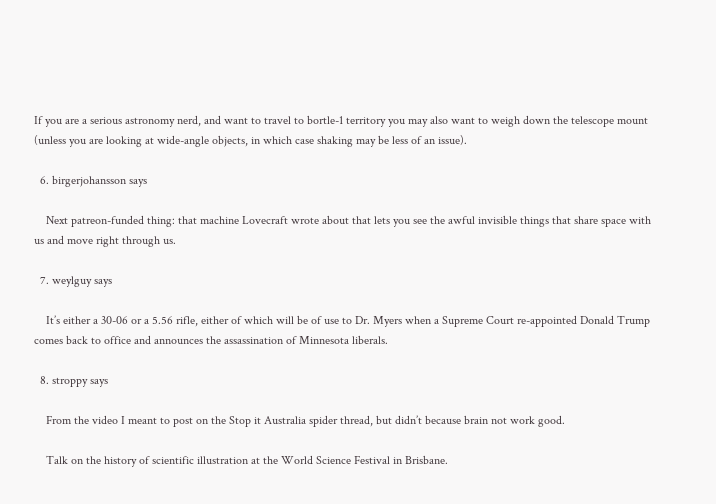If you are a serious astronomy nerd, and want to travel to bortle-1 territory you may also want to weigh down the telescope mount (unless you are looking at wide-angle objects, in which case shaking may be less of an issue).

  6. birgerjohansson says

    Next patreon-funded thing: that machine Lovecraft wrote about that lets you see the awful invisible things that share space with us and move right through us.

  7. weylguy says

    It’s either a 30-06 or a 5.56 rifle, either of which will be of use to Dr. Myers when a Supreme Court re-appointed Donald Trump comes back to office and announces the assassination of Minnesota liberals.

  8. stroppy says

    From the video I meant to post on the Stop it Australia spider thread, but didn’t because brain not work good.

    Talk on the history of scientific illustration at the World Science Festival in Brisbane.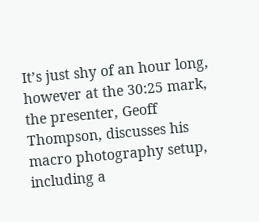It’s just shy of an hour long, however at the 30:25 mark, the presenter, Geoff Thompson, discusses his macro photography setup, including a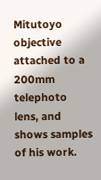Mitutoyo objective attached to a 200mm telephoto lens, and shows samples of his work.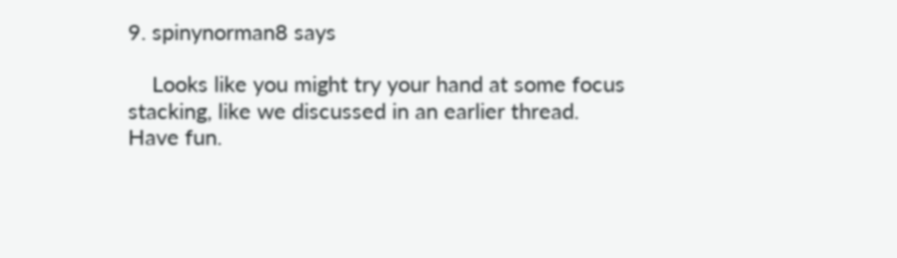9. spinynorman8 says

    Looks like you might try your hand at some focus stacking, like we discussed in an earlier thread. Have fun.